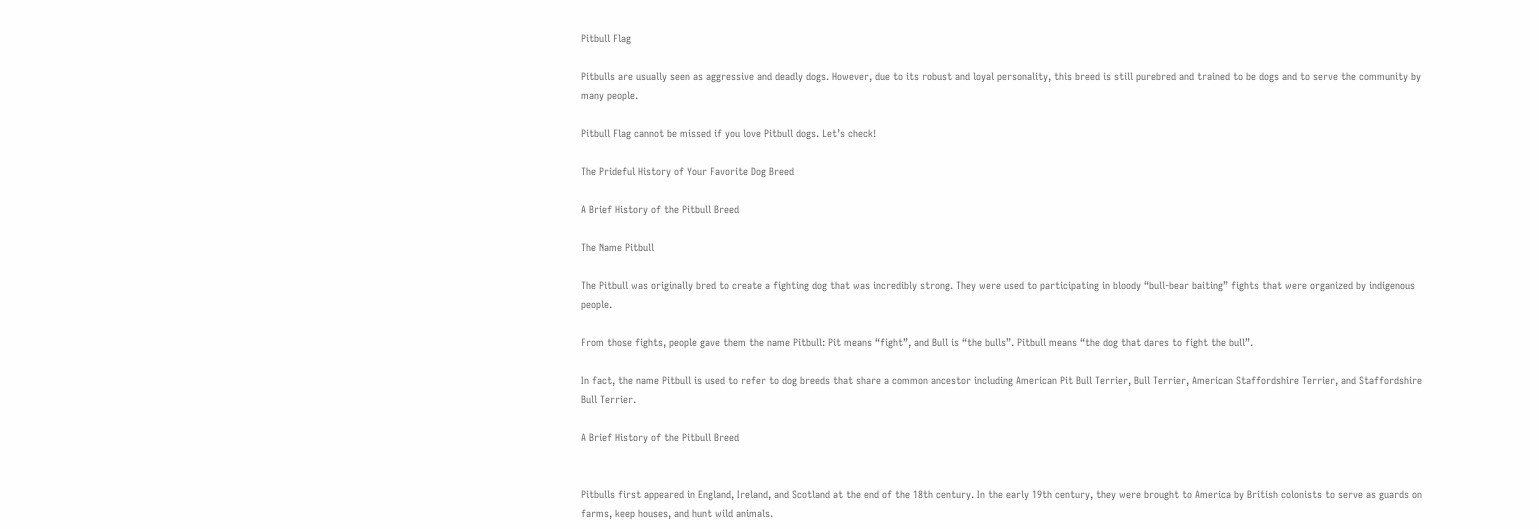Pitbull Flag

Pitbulls are usually seen as aggressive and deadly dogs. However, due to its robust and loyal personality, this breed is still purebred and trained to be dogs and to serve the community by many people.

Pitbull Flag cannot be missed if you love Pitbull dogs. Let’s check!

The Prideful History of Your Favorite Dog Breed

A Brief History of the Pitbull Breed

The Name Pitbull

The Pitbull was originally bred to create a fighting dog that was incredibly strong. They were used to participating in bloody “bull-bear baiting” fights that were organized by indigenous people.

From those fights, people gave them the name Pitbull: Pit means “fight”, and Bull is “the bulls”. Pitbull means “the dog that dares to fight the bull”.

In fact, the name Pitbull is used to refer to dog breeds that share a common ancestor including American Pit Bull Terrier, Bull Terrier, American Staffordshire Terrier, and Staffordshire Bull Terrier.

A Brief History of the Pitbull Breed


Pitbulls first appeared in England, Ireland, and Scotland at the end of the 18th century. In the early 19th century, they were brought to America by British colonists to serve as guards on farms, keep houses, and hunt wild animals.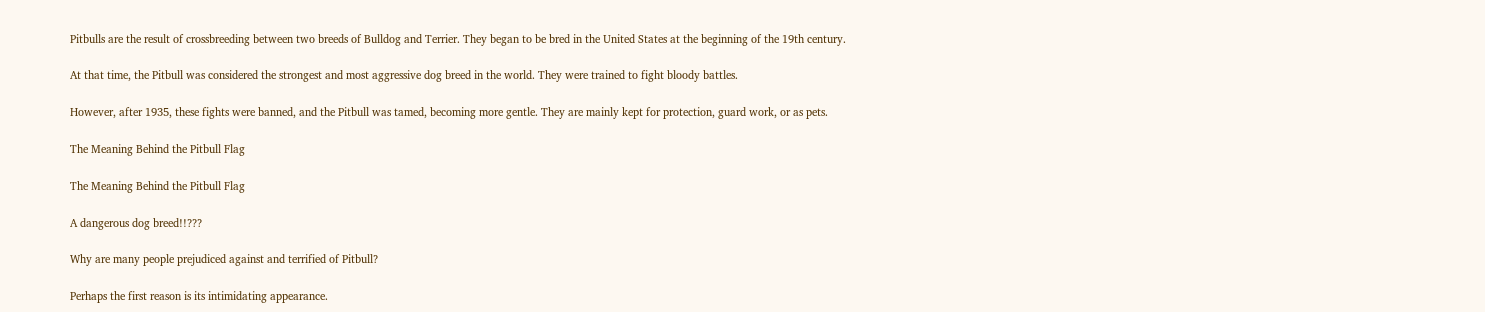Pitbulls are the result of crossbreeding between two breeds of Bulldog and Terrier. They began to be bred in the United States at the beginning of the 19th century.

At that time, the Pitbull was considered the strongest and most aggressive dog breed in the world. They were trained to fight bloody battles.

However, after 1935, these fights were banned, and the Pitbull was tamed, becoming more gentle. They are mainly kept for protection, guard work, or as pets.

The Meaning Behind the Pitbull Flag

The Meaning Behind the Pitbull Flag

A dangerous dog breed!!???

Why are many people prejudiced against and terrified of Pitbull?

Perhaps the first reason is its intimidating appearance.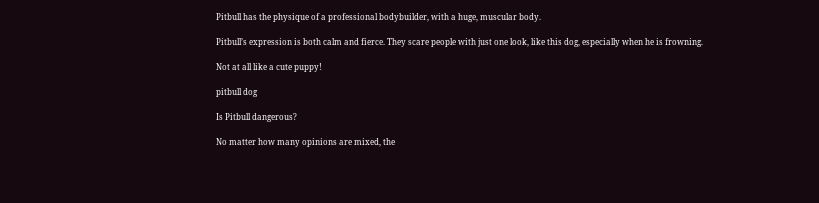Pitbull has the physique of a professional bodybuilder, with a huge, muscular body.

Pitbull’s expression is both calm and fierce. They scare people with just one look, like this dog, especially when he is frowning.

Not at all like a cute puppy!

pitbull dog

Is Pitbull dangerous?

No matter how many opinions are mixed, the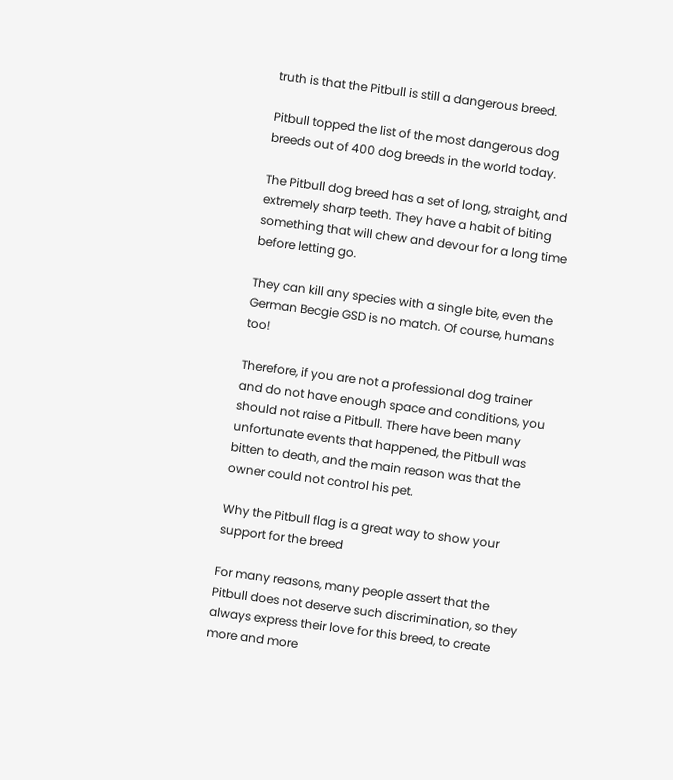truth is that the Pitbull is still a dangerous breed.

Pitbull topped the list of the most dangerous dog breeds out of 400 dog breeds in the world today.

The Pitbull dog breed has a set of long, straight, and extremely sharp teeth. They have a habit of biting something that will chew and devour for a long time before letting go.

They can kill any species with a single bite, even the German Becgie GSD is no match. Of course, humans too!

Therefore, if you are not a professional dog trainer and do not have enough space and conditions, you should not raise a Pitbull. There have been many unfortunate events that happened, the Pitbull was bitten to death, and the main reason was that the owner could not control his pet.

Why the Pitbull flag is a great way to show your support for the breed

For many reasons, many people assert that the Pitbull does not deserve such discrimination, so they always express their love for this breed, to create more and more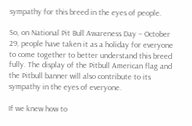sympathy for this breed in the eyes of people.

So, on National Pit Bull Awareness Day – October 29, people have taken it as a holiday for everyone to come together to better understand this breed fully. The display of the Pitbull American flag and the Pitbull banner will also contribute to its sympathy in the eyes of everyone.

If we knew how to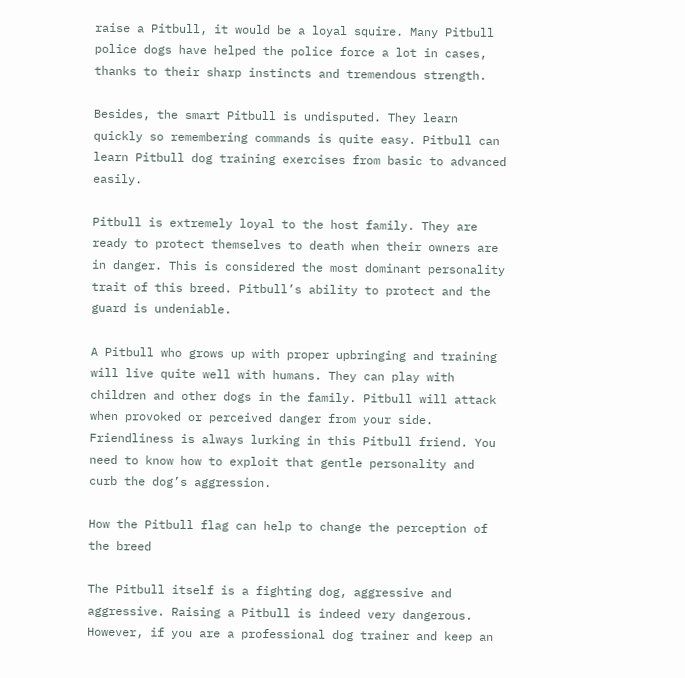raise a Pitbull, it would be a loyal squire. Many Pitbull police dogs have helped the police force a lot in cases, thanks to their sharp instincts and tremendous strength.

Besides, the smart Pitbull is undisputed. They learn quickly so remembering commands is quite easy. Pitbull can learn Pitbull dog training exercises from basic to advanced easily.

Pitbull is extremely loyal to the host family. They are ready to protect themselves to death when their owners are in danger. This is considered the most dominant personality trait of this breed. Pitbull’s ability to protect and the guard is undeniable.

A Pitbull who grows up with proper upbringing and training will live quite well with humans. They can play with children and other dogs in the family. Pitbull will attack when provoked or perceived danger from your side. Friendliness is always lurking in this Pitbull friend. You need to know how to exploit that gentle personality and curb the dog’s aggression.

How the Pitbull flag can help to change the perception of the breed

The Pitbull itself is a fighting dog, aggressive and aggressive. Raising a Pitbull is indeed very dangerous. However, if you are a professional dog trainer and keep an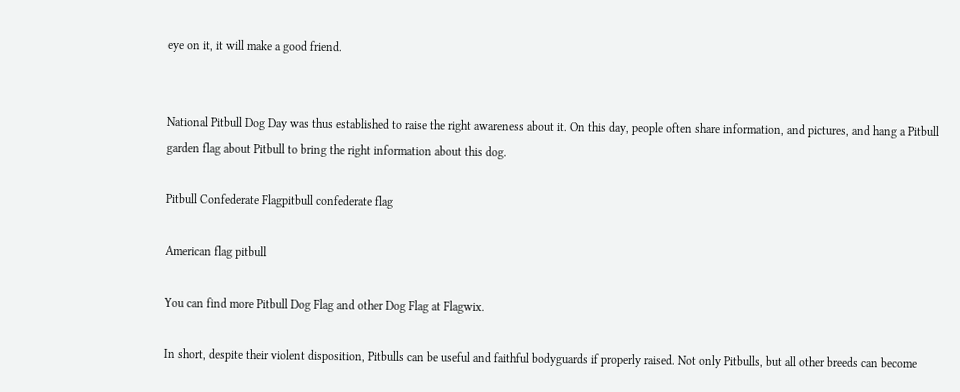eye on it, it will make a good friend.


National Pitbull Dog Day was thus established to raise the right awareness about it. On this day, people often share information, and pictures, and hang a Pitbull garden flag about Pitbull to bring the right information about this dog.

Pitbull Confederate Flagpitbull confederate flag

American flag pitbull

You can find more Pitbull Dog Flag and other Dog Flag at Flagwix.

In short, despite their violent disposition, Pitbulls can be useful and faithful bodyguards if properly raised. Not only Pitbulls, but all other breeds can become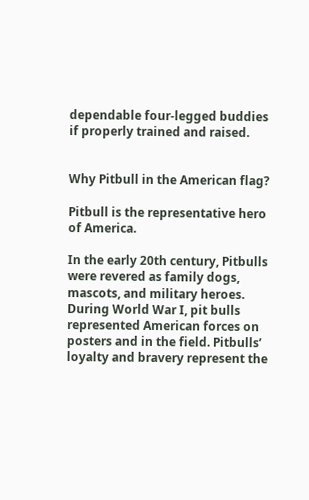dependable four-legged buddies if properly trained and raised.


Why Pitbull in the American flag?

Pitbull is the representative hero of America.

In the early 20th century, Pitbulls were revered as family dogs, mascots, and military heroes. During World War I, pit bulls represented American forces on posters and in the field. Pitbulls’ loyalty and bravery represent the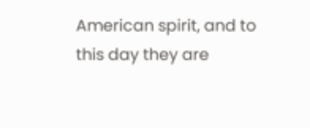American spirit, and to this day they are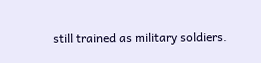still trained as military soldiers.